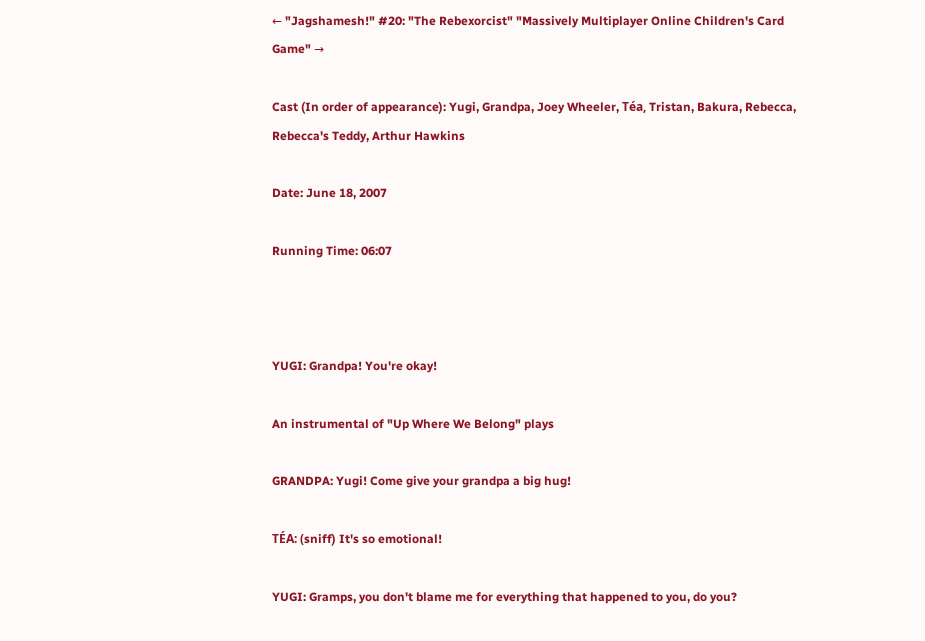← "Jagshamesh!" #20: "The Rebexorcist" "Massively Multiplayer Online Children's Card Game" →

Cast (In order of appearance): Yugi, Grandpa, Joey Wheeler, Téa, Tristan, Bakura, Rebecca, Rebecca's Teddy, Arthur Hawkins

Date: June 18, 2007

Running Time: 06:07



YUGI: Grandpa! You're okay!

An instrumental of "Up Where We Belong" plays

GRANDPA: Yugi! Come give your grandpa a big hug!

TÉA: (sniff) It's so emotional!

YUGI: Gramps, you don't blame me for everything that happened to you, do you?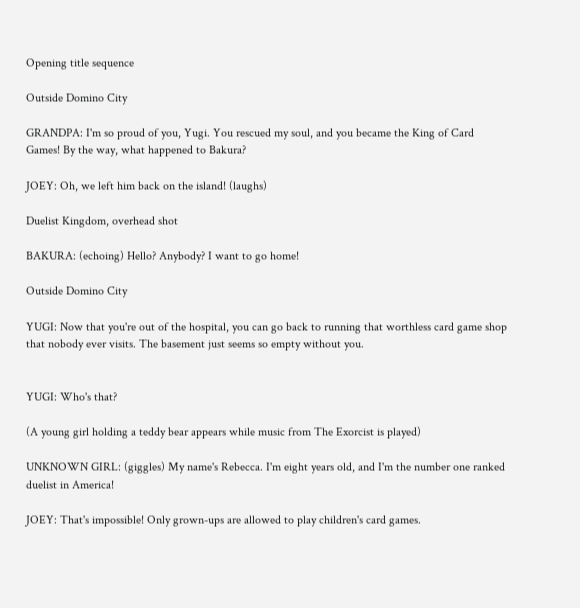Opening title sequence

Outside Domino City

GRANDPA: I'm so proud of you, Yugi. You rescued my soul, and you became the King of Card Games! By the way, what happened to Bakura?

JOEY: Oh, we left him back on the island! (laughs)

Duelist Kingdom, overhead shot

BAKURA: (echoing) Hello? Anybody? I want to go home!

Outside Domino City

YUGI: Now that you're out of the hospital, you can go back to running that worthless card game shop that nobody ever visits. The basement just seems so empty without you.


YUGI: Who's that?

(A young girl holding a teddy bear appears while music from The Exorcist is played)

UNKNOWN GIRL: (giggles) My name's Rebecca. I'm eight years old, and I'm the number one ranked duelist in America!

JOEY: That's impossible! Only grown-ups are allowed to play children's card games.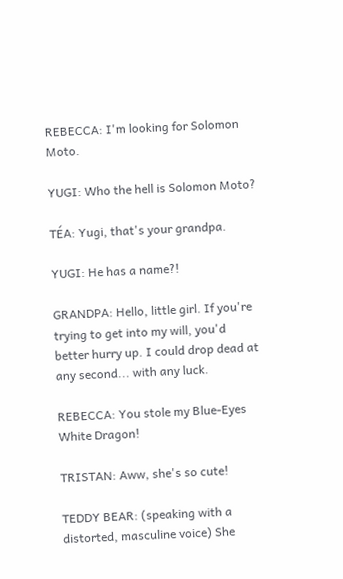REBECCA: I'm looking for Solomon Moto.

YUGI: Who the hell is Solomon Moto?

TÉA: Yugi, that's your grandpa.

YUGI: He has a name?!

GRANDPA: Hello, little girl. If you're trying to get into my will, you'd better hurry up. I could drop dead at any second... with any luck.

REBECCA: You stole my Blue-Eyes White Dragon!

TRISTAN: Aww, she's so cute!

TEDDY BEAR: (speaking with a distorted, masculine voice) She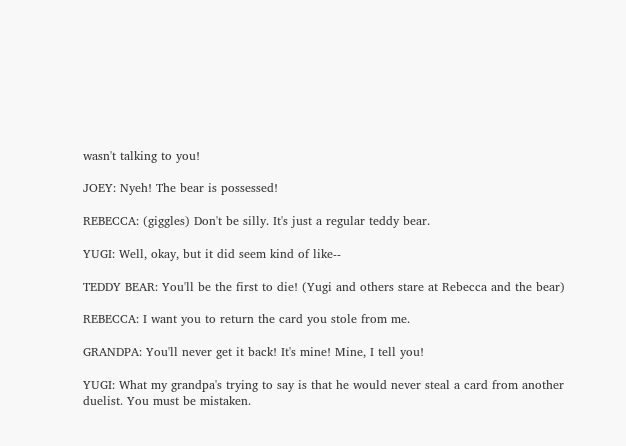wasn't talking to you!

JOEY: Nyeh! The bear is possessed!

REBECCA: (giggles) Don't be silly. It's just a regular teddy bear.

YUGI: Well, okay, but it did seem kind of like--

TEDDY BEAR: You'll be the first to die! (Yugi and others stare at Rebecca and the bear)

REBECCA: I want you to return the card you stole from me.

GRANDPA: You'll never get it back! It's mine! Mine, I tell you!

YUGI: What my grandpa's trying to say is that he would never steal a card from another duelist. You must be mistaken.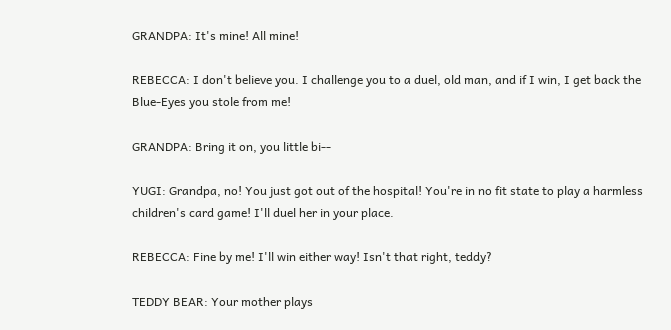GRANDPA: It's mine! All mine!

REBECCA: I don't believe you. I challenge you to a duel, old man, and if I win, I get back the Blue-Eyes you stole from me!

GRANDPA: Bring it on, you little bi--

YUGI: Grandpa, no! You just got out of the hospital! You're in no fit state to play a harmless children's card game! I'll duel her in your place.

REBECCA: Fine by me! I'll win either way! Isn't that right, teddy?

TEDDY BEAR: Your mother plays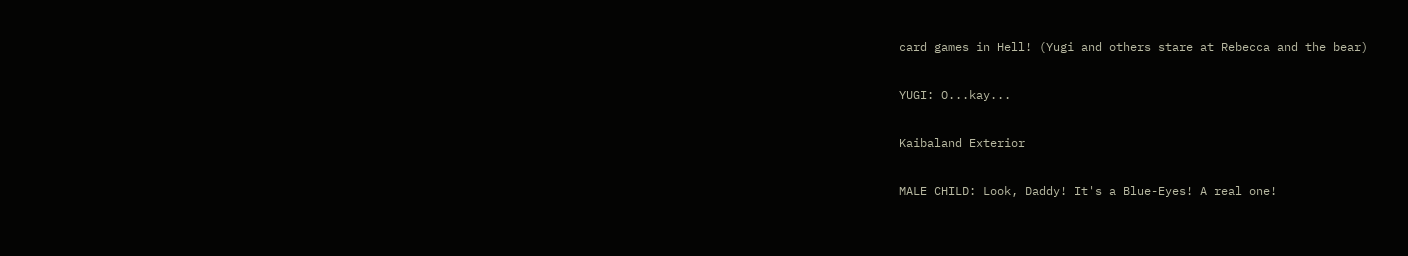card games in Hell! (Yugi and others stare at Rebecca and the bear)

YUGI: O...kay...

Kaibaland Exterior

MALE CHILD: Look, Daddy! It's a Blue-Eyes! A real one!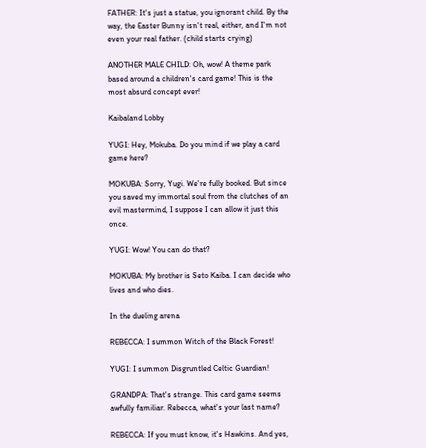FATHER: It's just a statue, you ignorant child. By the way, the Easter Bunny isn't real, either, and I'm not even your real father. (child starts crying)

ANOTHER MALE CHILD: Oh, wow! A theme park based around a children's card game! This is the most absurd concept ever!

Kaibaland Lobby

YUGI: Hey, Mokuba. Do you mind if we play a card game here?

MOKUBA: Sorry, Yugi. We're fully booked. But since you saved my immortal soul from the clutches of an evil mastermind, I suppose I can allow it just this once.

YUGI: Wow! You can do that?

MOKUBA: My brother is Seto Kaiba. I can decide who lives and who dies.

In the dueling arena

REBECCA: I summon Witch of the Black Forest!

YUGI: I summon Disgruntled Celtic Guardian!

GRANDPA: That's strange. This card game seems awfully familiar. Rebecca, what's your last name?

REBECCA: If you must know, it's Hawkins. And yes,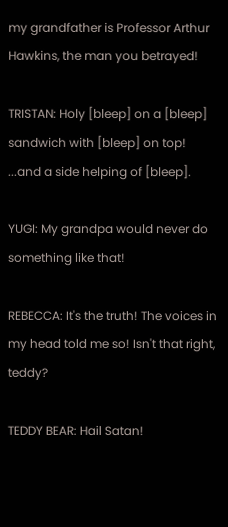my grandfather is Professor Arthur Hawkins, the man you betrayed!

TRISTAN: Holy [bleep] on a [bleep] sandwich with [bleep] on top! ...and a side helping of [bleep].

YUGI: My grandpa would never do something like that!

REBECCA: It's the truth! The voices in my head told me so! Isn't that right, teddy?

TEDDY BEAR: Hail Satan!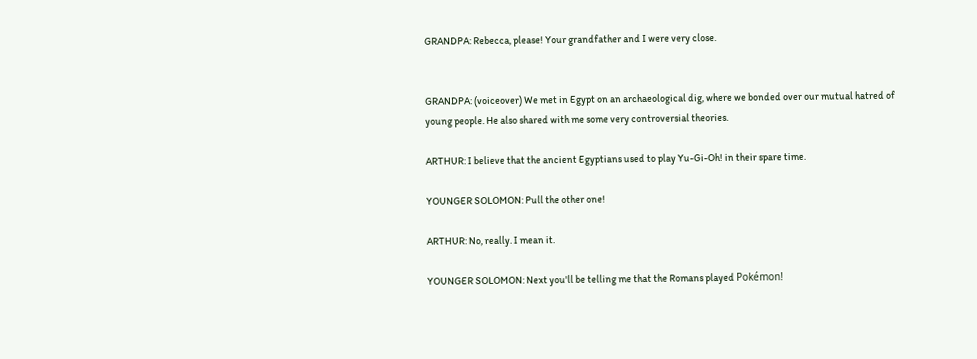GRANDPA: Rebecca, please! Your grandfather and I were very close.


GRANDPA: (voiceover) We met in Egypt on an archaeological dig, where we bonded over our mutual hatred of young people. He also shared with me some very controversial theories.

ARTHUR: I believe that the ancient Egyptians used to play Yu-Gi-Oh! in their spare time.

YOUNGER SOLOMON: Pull the other one!

ARTHUR: No, really. I mean it.

YOUNGER SOLOMON: Next you'll be telling me that the Romans played Pokémon!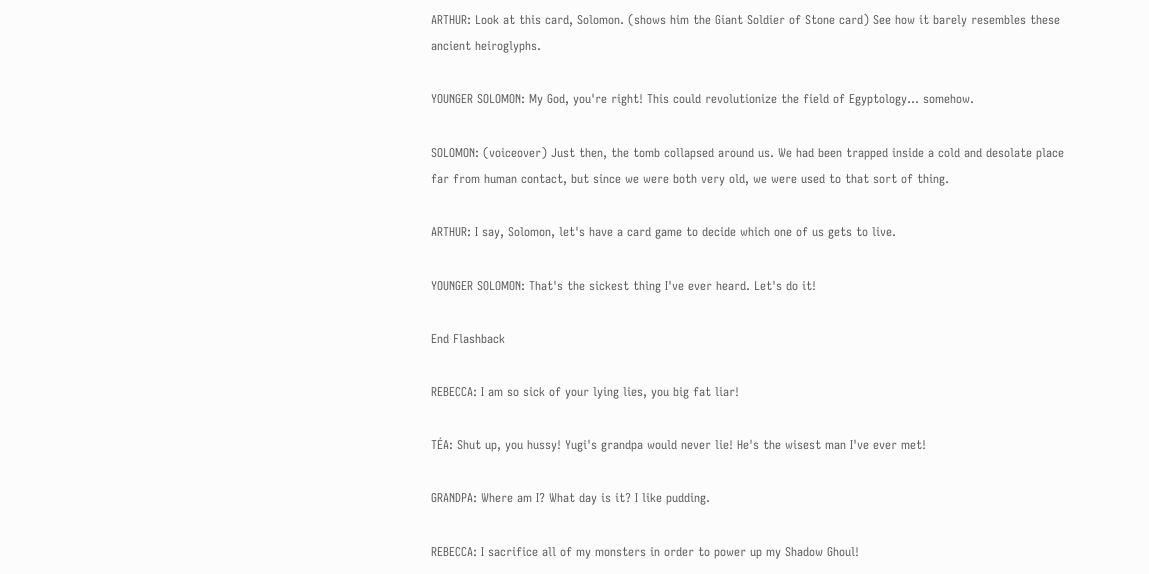ARTHUR: Look at this card, Solomon. (shows him the Giant Soldier of Stone card) See how it barely resembles these ancient heiroglyphs.

YOUNGER SOLOMON: My God, you're right! This could revolutionize the field of Egyptology... somehow.

SOLOMON: (voiceover) Just then, the tomb collapsed around us. We had been trapped inside a cold and desolate place far from human contact, but since we were both very old, we were used to that sort of thing.

ARTHUR: I say, Solomon, let's have a card game to decide which one of us gets to live.

YOUNGER SOLOMON: That's the sickest thing I've ever heard. Let's do it!

End Flashback

REBECCA: I am so sick of your lying lies, you big fat liar!

TÉA: Shut up, you hussy! Yugi's grandpa would never lie! He's the wisest man I've ever met!

GRANDPA: Where am I? What day is it? I like pudding.

REBECCA: I sacrifice all of my monsters in order to power up my Shadow Ghoul!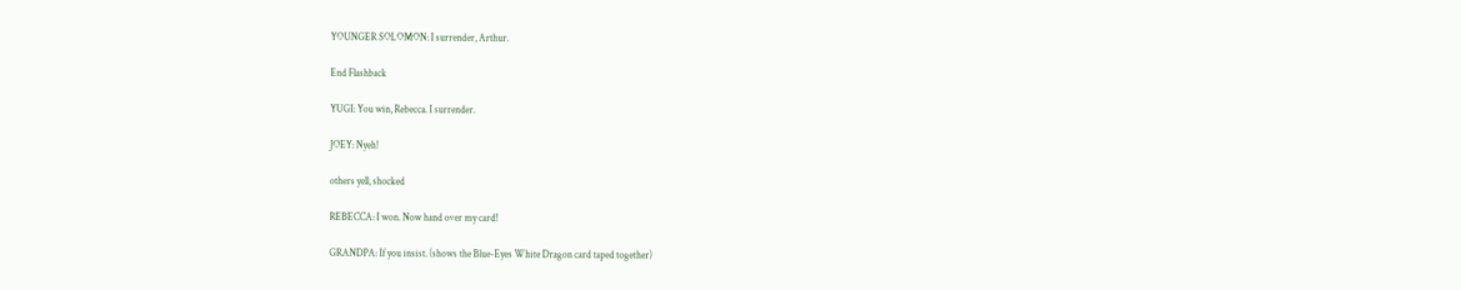YOUNGER SOLOMON: I surrender, Arthur.

End Flashback

YUGI: You win, Rebecca. I surrender.

JOEY: Nyeh!

others yell, shocked

REBECCA: I won. Now hand over my card!

GRANDPA: If you insist. (shows the Blue-Eyes White Dragon card taped together)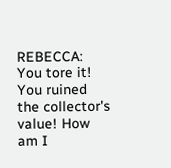REBECCA: You tore it! You ruined the collector's value! How am I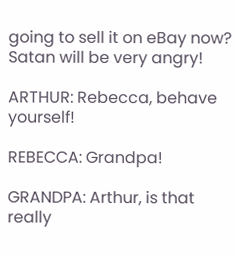going to sell it on eBay now? Satan will be very angry!

ARTHUR: Rebecca, behave yourself!

REBECCA: Grandpa!

GRANDPA: Arthur, is that really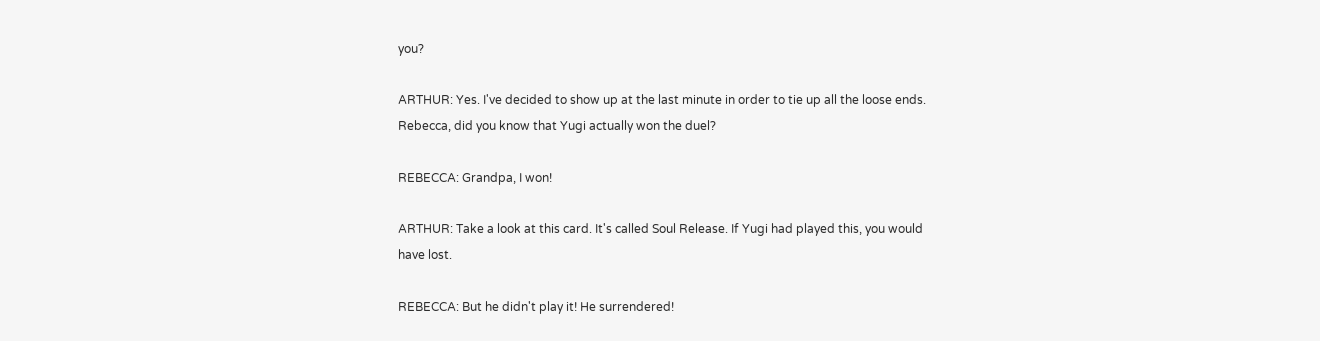you?

ARTHUR: Yes. I've decided to show up at the last minute in order to tie up all the loose ends. Rebecca, did you know that Yugi actually won the duel?

REBECCA: Grandpa, I won!

ARTHUR: Take a look at this card. It's called Soul Release. If Yugi had played this, you would have lost.

REBECCA: But he didn't play it! He surrendered!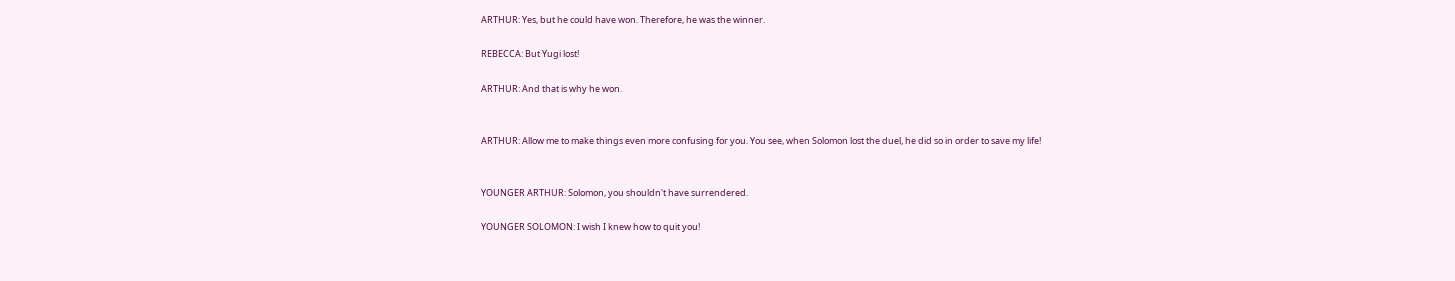ARTHUR: Yes, but he could have won. Therefore, he was the winner.

REBECCA: But Yugi lost!

ARTHUR: And that is why he won.


ARTHUR: Allow me to make things even more confusing for you. You see, when Solomon lost the duel, he did so in order to save my life!


YOUNGER ARTHUR: Solomon, you shouldn't have surrendered.

YOUNGER SOLOMON: I wish I knew how to quit you!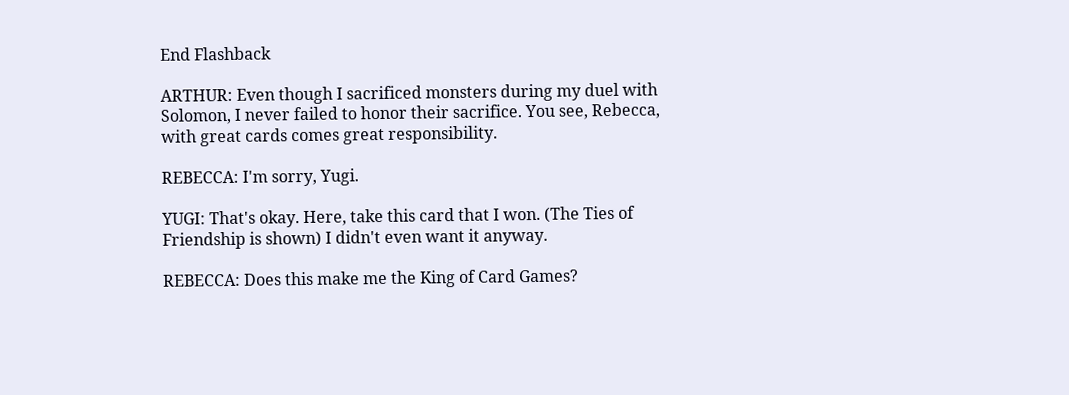End Flashback

ARTHUR: Even though I sacrificed monsters during my duel with Solomon, I never failed to honor their sacrifice. You see, Rebecca, with great cards comes great responsibility.

REBECCA: I'm sorry, Yugi.

YUGI: That's okay. Here, take this card that I won. (The Ties of Friendship is shown) I didn't even want it anyway.

REBECCA: Does this make me the King of Card Games?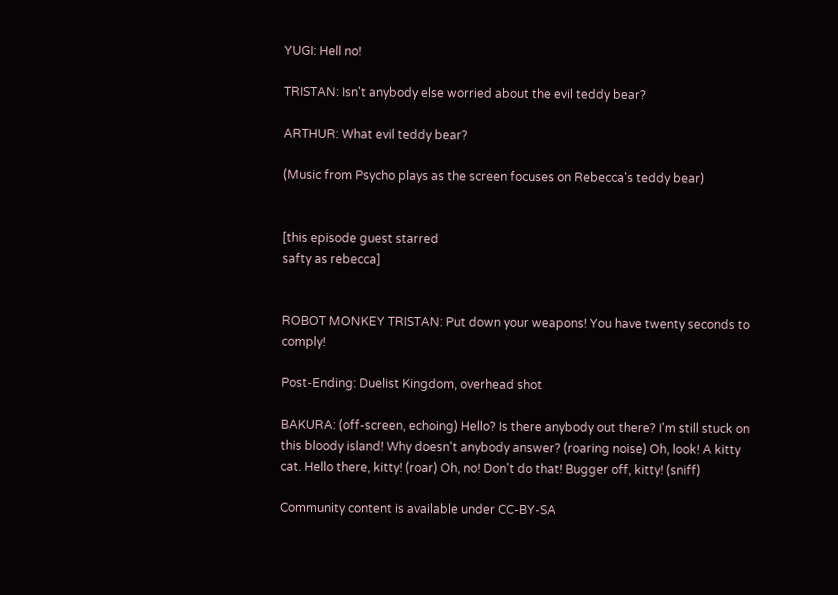YUGI: Hell no!

TRISTAN: Isn't anybody else worried about the evil teddy bear?

ARTHUR: What evil teddy bear?

(Music from Psycho plays as the screen focuses on Rebecca's teddy bear)


[this episode guest starred
safty as rebecca]


ROBOT MONKEY TRISTAN: Put down your weapons! You have twenty seconds to comply!

Post-Ending: Duelist Kingdom, overhead shot

BAKURA: (off-screen, echoing) Hello? Is there anybody out there? I'm still stuck on this bloody island! Why doesn't anybody answer? (roaring noise) Oh, look! A kitty cat. Hello there, kitty! (roar) Oh, no! Don't do that! Bugger off, kitty! (sniff)

Community content is available under CC-BY-SA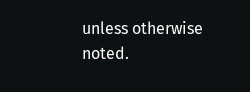unless otherwise noted.